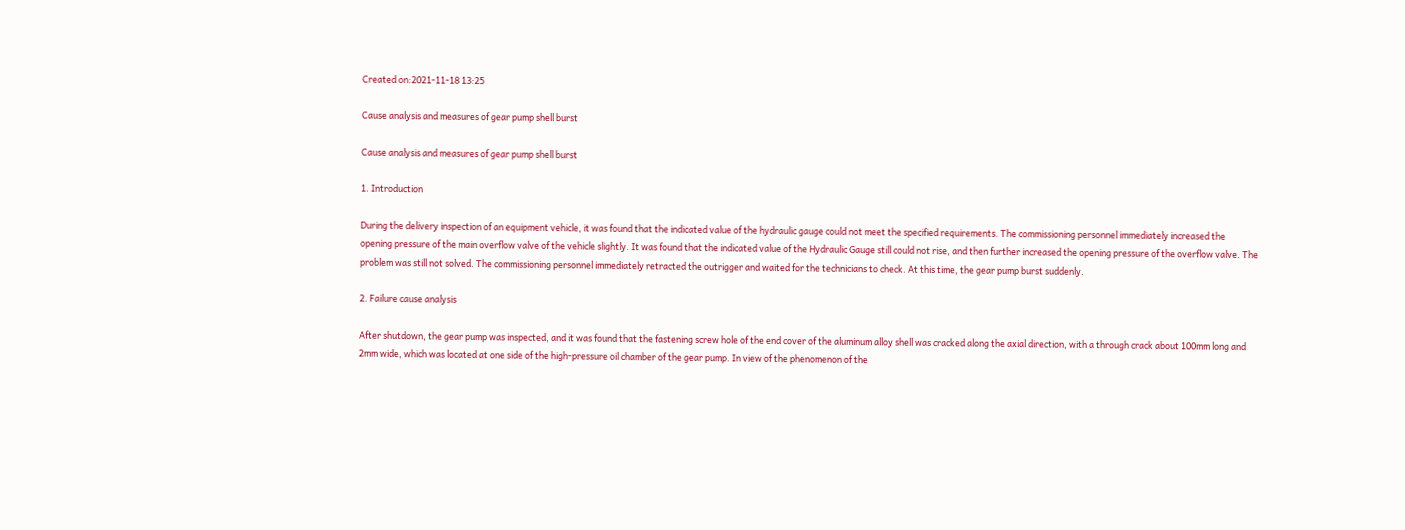Created on:2021-11-18 13:25

Cause analysis and measures of gear pump shell burst

Cause analysis and measures of gear pump shell burst

1. Introduction

During the delivery inspection of an equipment vehicle, it was found that the indicated value of the hydraulic gauge could not meet the specified requirements. The commissioning personnel immediately increased the opening pressure of the main overflow valve of the vehicle slightly. It was found that the indicated value of the Hydraulic Gauge still could not rise, and then further increased the opening pressure of the overflow valve. The problem was still not solved. The commissioning personnel immediately retracted the outrigger and waited for the technicians to check. At this time, the gear pump burst suddenly.

2. Failure cause analysis

After shutdown, the gear pump was inspected, and it was found that the fastening screw hole of the end cover of the aluminum alloy shell was cracked along the axial direction, with a through crack about 100mm long and 2mm wide, which was located at one side of the high-pressure oil chamber of the gear pump. In view of the phenomenon of the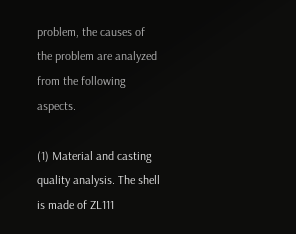problem, the causes of the problem are analyzed from the following aspects.

(1) Material and casting quality analysis. The shell is made of ZL111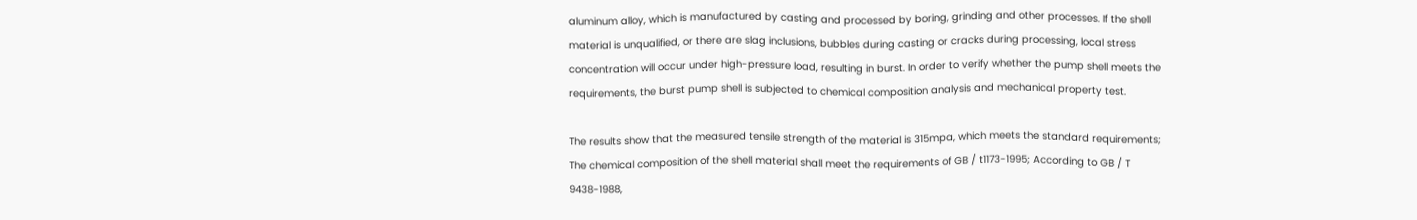aluminum alloy, which is manufactured by casting and processed by boring, grinding and other processes. If the shell material is unqualified, or there are slag inclusions, bubbles during casting or cracks during processing, local stress concentration will occur under high-pressure load, resulting in burst. In order to verify whether the pump shell meets the requirements, the burst pump shell is subjected to chemical composition analysis and mechanical property test.

The results show that the measured tensile strength of the material is 315mpa, which meets the standard requirements; The chemical composition of the shell material shall meet the requirements of GB / t1173-1995; According to GB / T 9438-1988,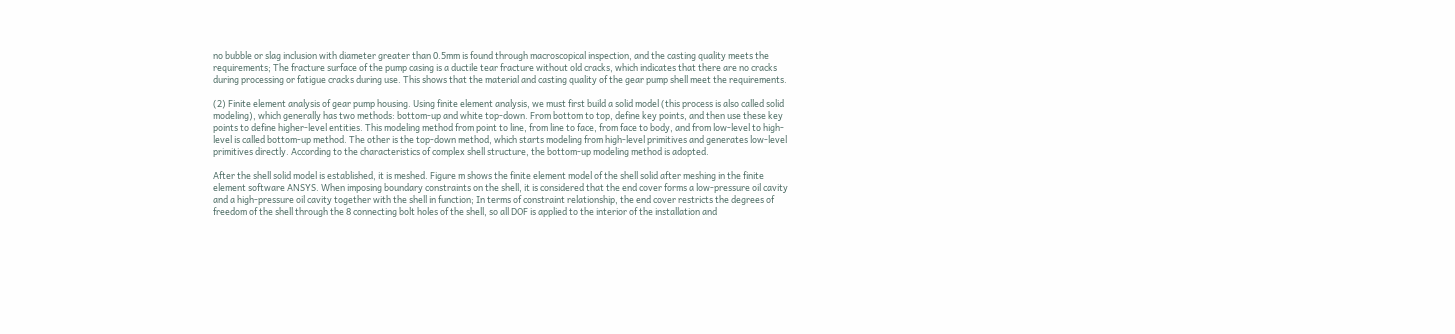no bubble or slag inclusion with diameter greater than 0.5mm is found through macroscopical inspection, and the casting quality meets the requirements; The fracture surface of the pump casing is a ductile tear fracture without old cracks, which indicates that there are no cracks during processing or fatigue cracks during use. This shows that the material and casting quality of the gear pump shell meet the requirements.

(2) Finite element analysis of gear pump housing. Using finite element analysis, we must first build a solid model (this process is also called solid modeling), which generally has two methods: bottom-up and white top-down. From bottom to top, define key points, and then use these key points to define higher-level entities. This modeling method from point to line, from line to face, from face to body, and from low-level to high-level is called bottom-up method. The other is the top-down method, which starts modeling from high-level primitives and generates low-level primitives directly. According to the characteristics of complex shell structure, the bottom-up modeling method is adopted.

After the shell solid model is established, it is meshed. Figure m shows the finite element model of the shell solid after meshing in the finite element software ANSYS. When imposing boundary constraints on the shell, it is considered that the end cover forms a low-pressure oil cavity and a high-pressure oil cavity together with the shell in function; In terms of constraint relationship, the end cover restricts the degrees of freedom of the shell through the 8 connecting bolt holes of the shell, so all DOF is applied to the interior of the installation and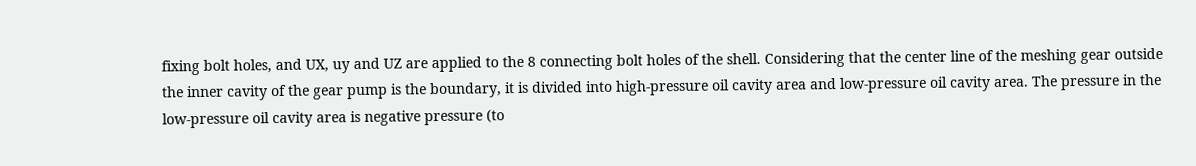fixing bolt holes, and UX, uy and UZ are applied to the 8 connecting bolt holes of the shell. Considering that the center line of the meshing gear outside the inner cavity of the gear pump is the boundary, it is divided into high-pressure oil cavity area and low-pressure oil cavity area. The pressure in the low-pressure oil cavity area is negative pressure (to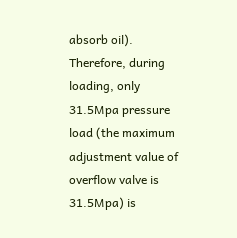absorb oil). Therefore, during loading, only 31.5Mpa pressure load (the maximum adjustment value of overflow valve is 31.5Mpa) is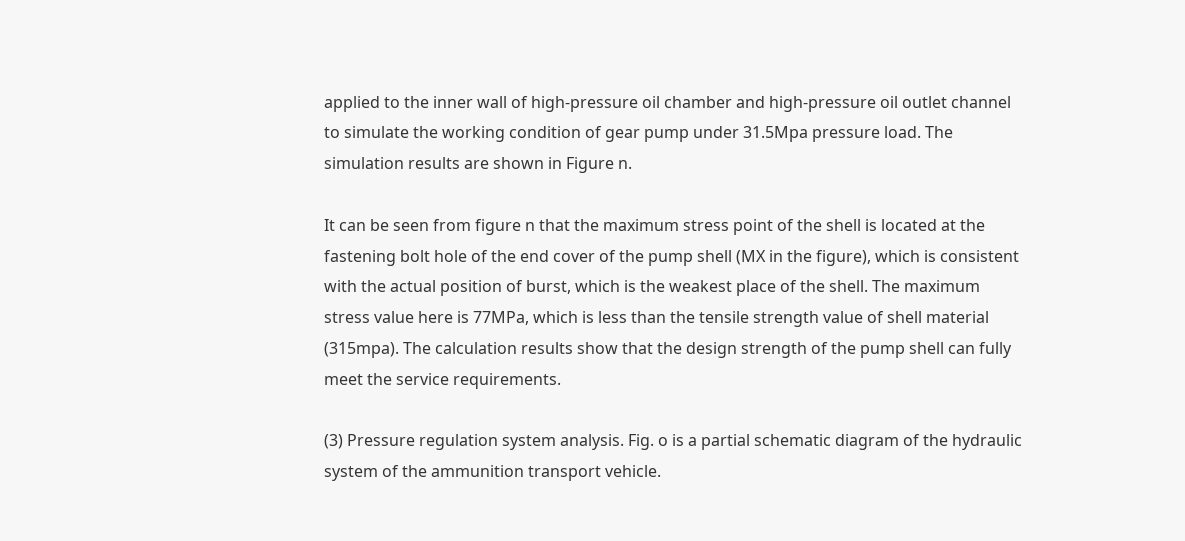applied to the inner wall of high-pressure oil chamber and high-pressure oil outlet channel to simulate the working condition of gear pump under 31.5Mpa pressure load. The simulation results are shown in Figure n.

It can be seen from figure n that the maximum stress point of the shell is located at the fastening bolt hole of the end cover of the pump shell (MX in the figure), which is consistent with the actual position of burst, which is the weakest place of the shell. The maximum stress value here is 77MPa, which is less than the tensile strength value of shell material (315mpa). The calculation results show that the design strength of the pump shell can fully meet the service requirements.

(3) Pressure regulation system analysis. Fig. o is a partial schematic diagram of the hydraulic system of the ammunition transport vehicle.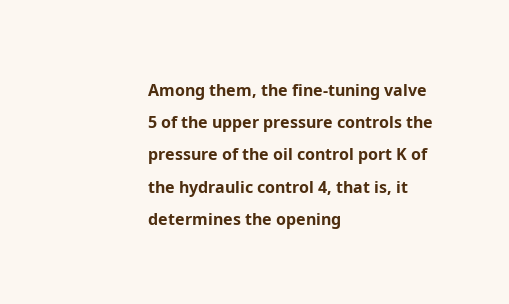Among them, the fine-tuning valve 5 of the upper pressure controls the pressure of the oil control port K of the hydraulic control 4, that is, it determines the opening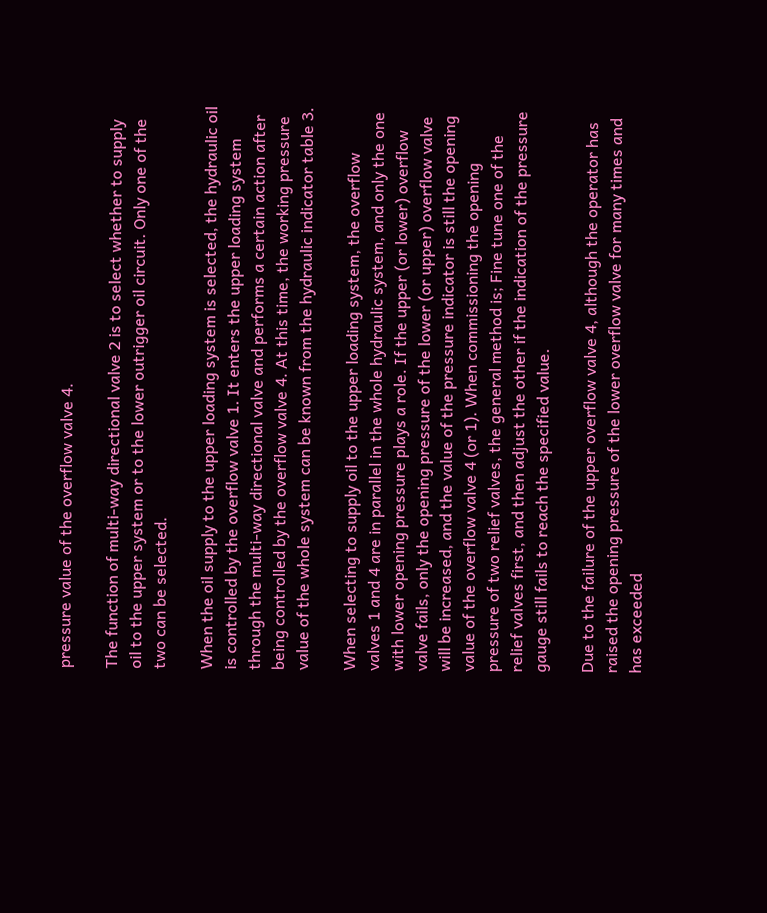pressure value of the overflow valve 4.

The function of multi-way directional valve 2 is to select whether to supply oil to the upper system or to the lower outrigger oil circuit. Only one of the two can be selected.

When the oil supply to the upper loading system is selected, the hydraulic oil is controlled by the overflow valve 1. It enters the upper loading system through the multi-way directional valve and performs a certain action after being controlled by the overflow valve 4. At this time, the working pressure value of the whole system can be known from the hydraulic indicator table 3.

When selecting to supply oil to the upper loading system, the overflow valves 1 and 4 are in parallel in the whole hydraulic system, and only the one with lower opening pressure plays a role. If the upper (or lower) overflow valve fails, only the opening pressure of the lower (or upper) overflow valve will be increased, and the value of the pressure indicator is still the opening value of the overflow valve 4 (or 1). When commissioning the opening pressure of two relief valves, the general method is; Fine tune one of the relief valves first, and then adjust the other if the indication of the pressure gauge still fails to reach the specified value.

Due to the failure of the upper overflow valve 4, although the operator has raised the opening pressure of the lower overflow valve for many times and has exceeded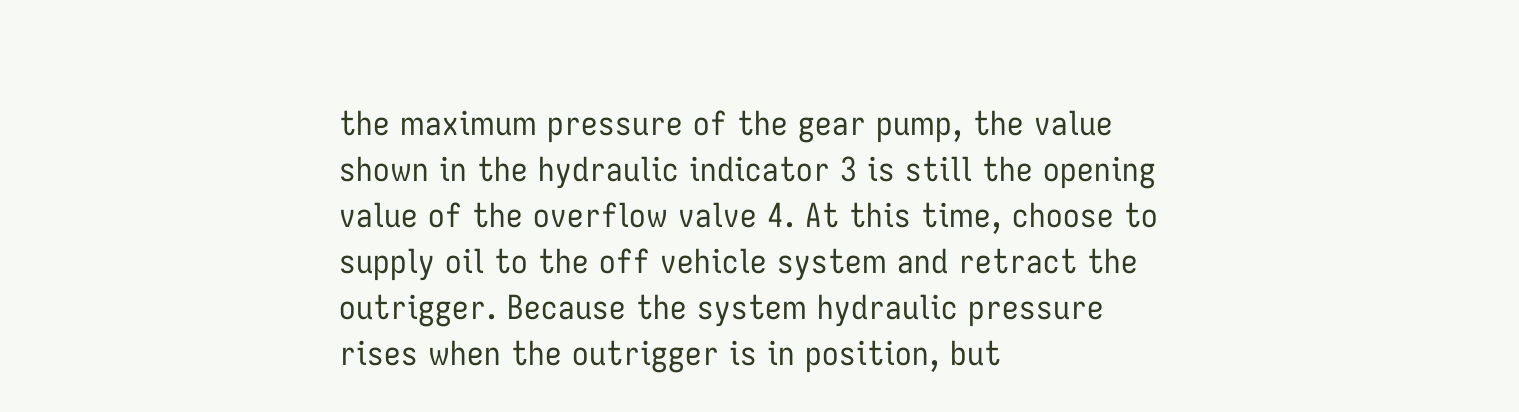the maximum pressure of the gear pump, the value shown in the hydraulic indicator 3 is still the opening value of the overflow valve 4. At this time, choose to supply oil to the off vehicle system and retract the outrigger. Because the system hydraulic pressure rises when the outrigger is in position, but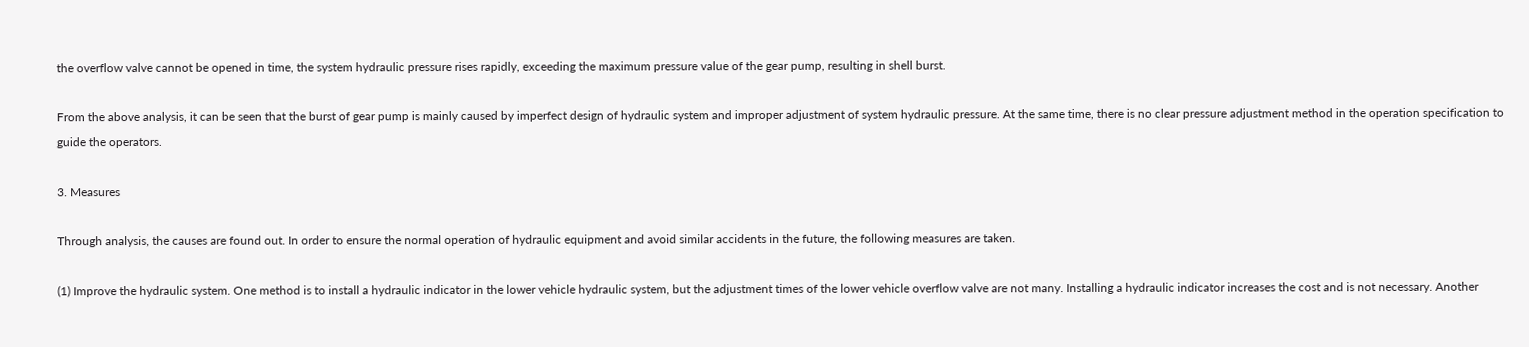the overflow valve cannot be opened in time, the system hydraulic pressure rises rapidly, exceeding the maximum pressure value of the gear pump, resulting in shell burst.

From the above analysis, it can be seen that the burst of gear pump is mainly caused by imperfect design of hydraulic system and improper adjustment of system hydraulic pressure. At the same time, there is no clear pressure adjustment method in the operation specification to guide the operators.

3. Measures

Through analysis, the causes are found out. In order to ensure the normal operation of hydraulic equipment and avoid similar accidents in the future, the following measures are taken.

(1) Improve the hydraulic system. One method is to install a hydraulic indicator in the lower vehicle hydraulic system, but the adjustment times of the lower vehicle overflow valve are not many. Installing a hydraulic indicator increases the cost and is not necessary. Another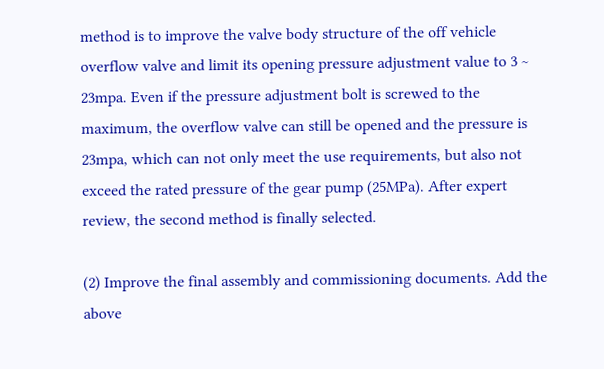method is to improve the valve body structure of the off vehicle overflow valve and limit its opening pressure adjustment value to 3 ~ 23mpa. Even if the pressure adjustment bolt is screwed to the maximum, the overflow valve can still be opened and the pressure is 23mpa, which can not only meet the use requirements, but also not exceed the rated pressure of the gear pump (25MPa). After expert review, the second method is finally selected.

(2) Improve the final assembly and commissioning documents. Add the above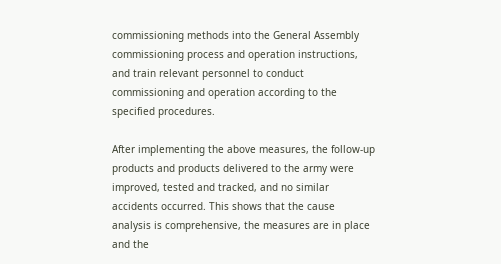commissioning methods into the General Assembly commissioning process and operation instructions, and train relevant personnel to conduct commissioning and operation according to the specified procedures.

After implementing the above measures, the follow-up products and products delivered to the army were improved, tested and tracked, and no similar accidents occurred. This shows that the cause analysis is comprehensive, the measures are in place and the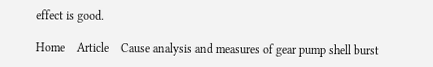effect is good.

Home    Article    Cause analysis and measures of gear pump shell burst